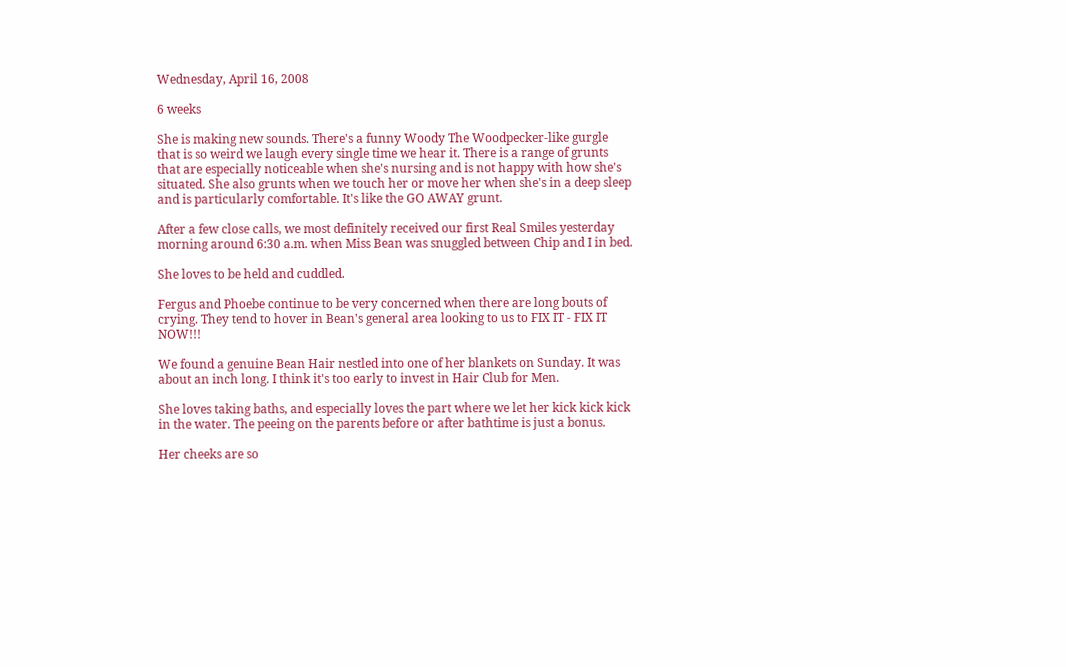Wednesday, April 16, 2008

6 weeks

She is making new sounds. There's a funny Woody The Woodpecker-like gurgle that is so weird we laugh every single time we hear it. There is a range of grunts that are especially noticeable when she's nursing and is not happy with how she's situated. She also grunts when we touch her or move her when she's in a deep sleep and is particularly comfortable. It's like the GO AWAY grunt.

After a few close calls, we most definitely received our first Real Smiles yesterday morning around 6:30 a.m. when Miss Bean was snuggled between Chip and I in bed.

She loves to be held and cuddled.

Fergus and Phoebe continue to be very concerned when there are long bouts of crying. They tend to hover in Bean's general area looking to us to FIX IT - FIX IT NOW!!!

We found a genuine Bean Hair nestled into one of her blankets on Sunday. It was about an inch long. I think it's too early to invest in Hair Club for Men.

She loves taking baths, and especially loves the part where we let her kick kick kick in the water. The peeing on the parents before or after bathtime is just a bonus.

Her cheeks are so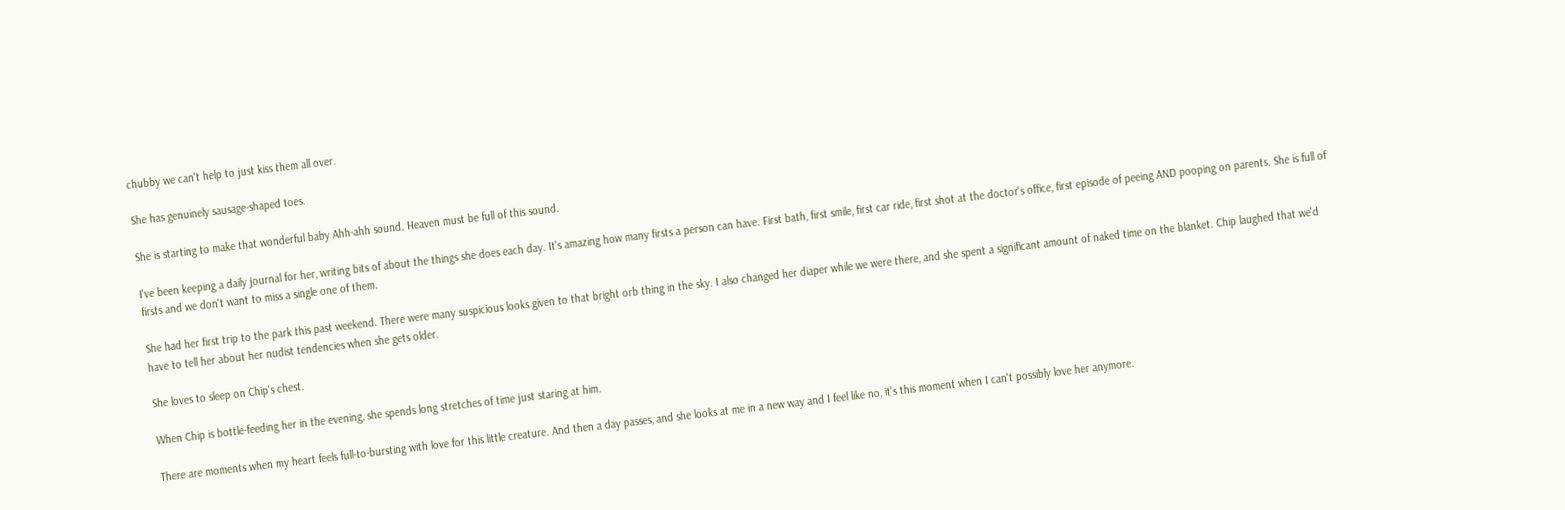chubby we can't help to just kiss them all over.

She has genuinely sausage-shaped toes.

She is starting to make that wonderful baby Ahh-ahh sound. Heaven must be full of this sound.

I've been keeping a daily journal for her, writing bits of about the things she does each day. It's amazing how many firsts a person can have. First bath, first smile, first car ride, first shot at the doctor's office, first episode of peeing AND pooping on parents. She is full of firsts and we don't want to miss a single one of them.

She had her first trip to the park this past weekend. There were many suspicious looks given to that bright orb thing in the sky. I also changed her diaper while we were there, and she spent a significant amount of naked time on the blanket. Chip laughed that we'd have to tell her about her nudist tendencies when she gets older.

She loves to sleep on Chip's chest.

When Chip is bottle-feeding her in the evening, she spends long stretches of time just staring at him.

There are moments when my heart feels full-to-bursting with love for this little creature. And then a day passes, and she looks at me in a new way and I feel like no, it's this moment when I can't possibly love her anymore.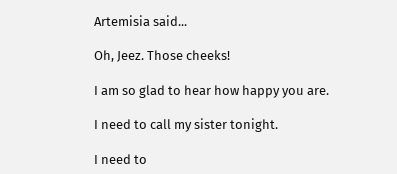Artemisia said...

Oh, Jeez. Those cheeks!

I am so glad to hear how happy you are.

I need to call my sister tonight.

I need to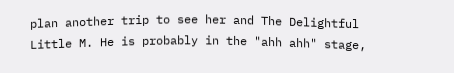plan another trip to see her and The Delightful Little M. He is probably in the "ahh ahh" stage,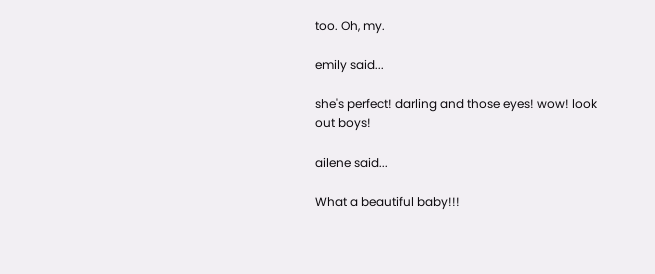too. Oh, my.

emily said...

she's perfect! darling and those eyes! wow! look out boys!

ailene said...

What a beautiful baby!!!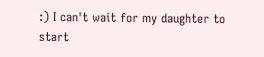:) I can't wait for my daughter to start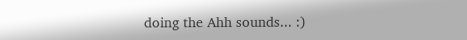doing the Ahh sounds... :)